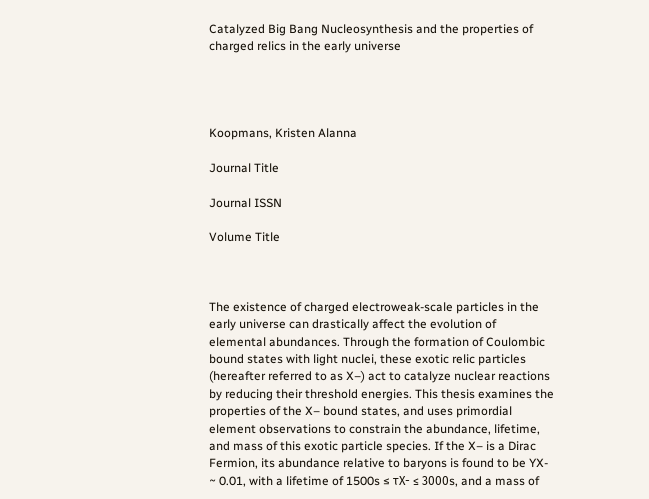Catalyzed Big Bang Nucleosynthesis and the properties of charged relics in the early universe




Koopmans, Kristen Alanna

Journal Title

Journal ISSN

Volume Title



The existence of charged electroweak-scale particles in the early universe can drastically affect the evolution of elemental abundances. Through the formation of Coulombic bound states with light nuclei, these exotic relic particles (hereafter referred to as X–) act to catalyze nuclear reactions by reducing their threshold energies. This thesis examines the properties of the X– bound states, and uses primordial element observations to constrain the abundance, lifetime, and mass of this exotic particle species. If the X– is a Dirac Fermion, its abundance relative to baryons is found to be YX- ~ 0.01, with a lifetime of 1500s ≤ τX- ≤ 3000s, and a mass of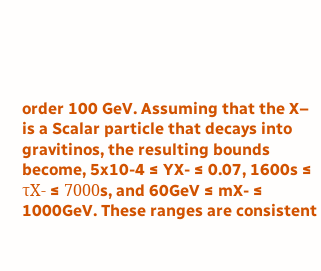order 100 GeV. Assuming that the X– is a Scalar particle that decays into gravitinos, the resulting bounds become, 5x10-4 ≤ YX- ≤ 0.07, 1600s ≤ τX- ≤ 7000s, and 60GeV ≤ mX- ≤ 1000GeV. These ranges are consistent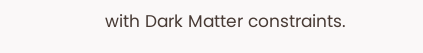with Dark Matter constraints.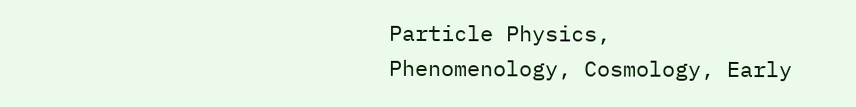Particle Physics, Phenomenology, Cosmology, Early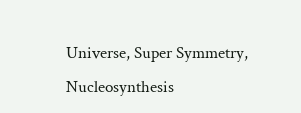Universe, Super Symmetry, Nucleosynthesis